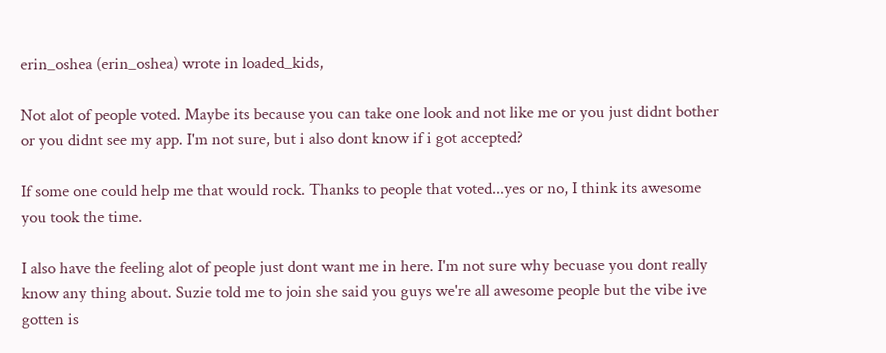erin_oshea (erin_oshea) wrote in loaded_kids,

Not alot of people voted. Maybe its because you can take one look and not like me or you just didnt bother or you didnt see my app. I'm not sure, but i also dont know if i got accepted?

If some one could help me that would rock. Thanks to people that voted...yes or no, I think its awesome you took the time.

I also have the feeling alot of people just dont want me in here. I'm not sure why becuase you dont really know any thing about. Suzie told me to join she said you guys we're all awesome people but the vibe ive gotten is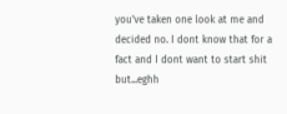you've taken one look at me and decided no. I dont know that for a fact and I dont want to start shit but...eghh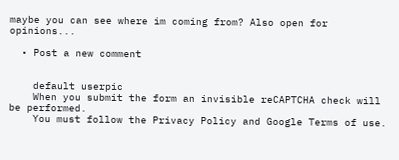maybe you can see where im coming from? Also open for opinions...

  • Post a new comment


    default userpic
    When you submit the form an invisible reCAPTCHA check will be performed.
    You must follow the Privacy Policy and Google Terms of use.